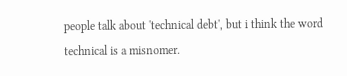people talk about 'technical debt', but i think the word technical is a misnomer.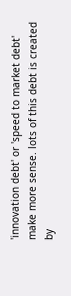'innovation debt' or 'speed to market debt' make more sense. lots of this debt is created by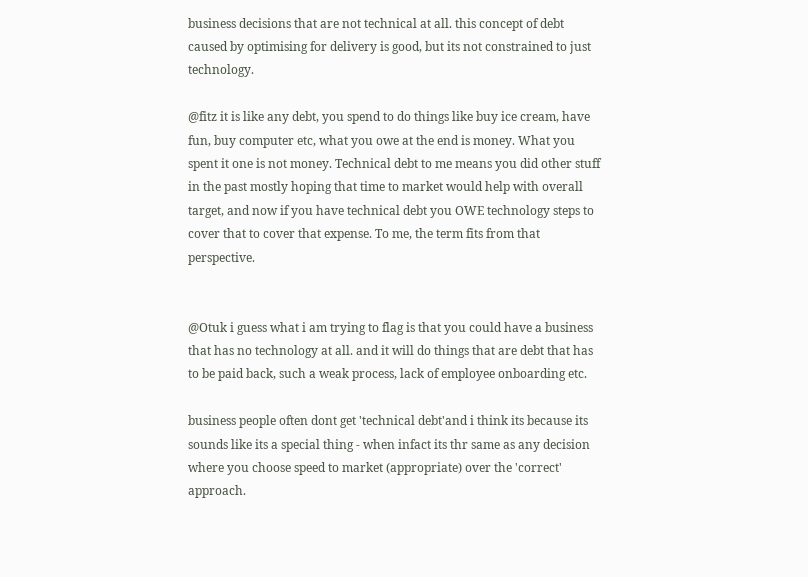business decisions that are not technical at all. this concept of debt caused by optimising for delivery is good, but its not constrained to just technology.

@fitz it is like any debt, you spend to do things like buy ice cream, have fun, buy computer etc, what you owe at the end is money. What you spent it one is not money. Technical debt to me means you did other stuff in the past mostly hoping that time to market would help with overall target, and now if you have technical debt you OWE technology steps to cover that to cover that expense. To me, the term fits from that perspective.


@Otuk i guess what i am trying to flag is that you could have a business that has no technology at all. and it will do things that are debt that has to be paid back, such a weak process, lack of employee onboarding etc.

business people often dont get 'technical debt'and i think its because its sounds like its a special thing - when infact its thr same as any decision where you choose speed to market (appropriate) over the 'correct' approach.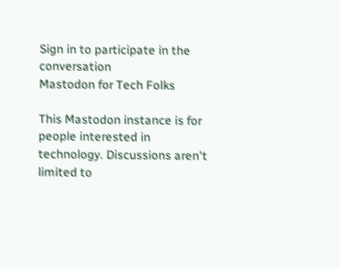Sign in to participate in the conversation
Mastodon for Tech Folks

This Mastodon instance is for people interested in technology. Discussions aren't limited to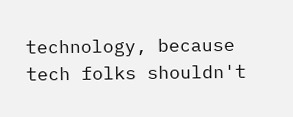technology, because tech folks shouldn't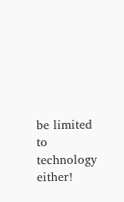be limited to technology either!